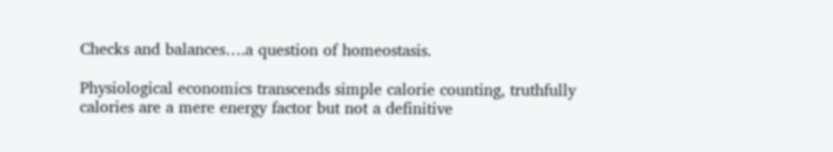Checks and balances….a question of homeostasis.

Physiological economics transcends simple calorie counting, truthfully calories are a mere energy factor but not a definitive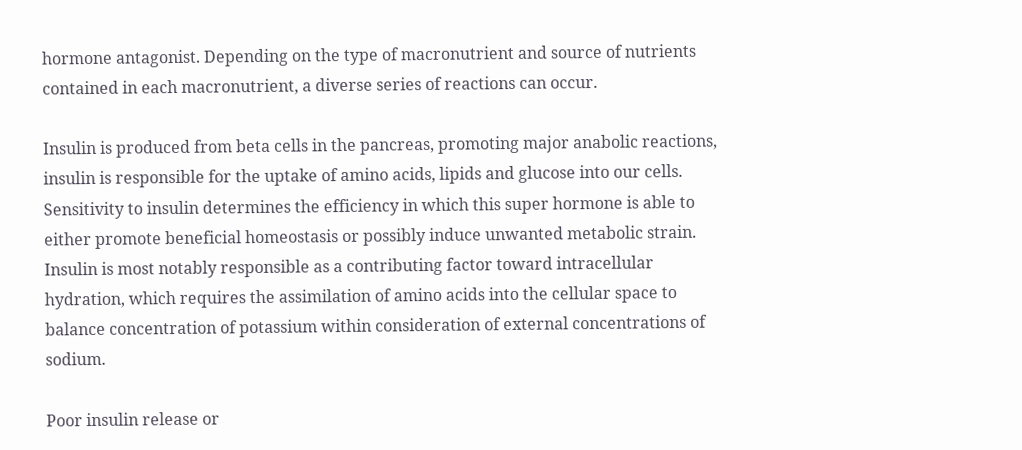hormone antagonist. Depending on the type of macronutrient and source of nutrients contained in each macronutrient, a diverse series of reactions can occur.

Insulin is produced from beta cells in the pancreas, promoting major anabolic reactions, insulin is responsible for the uptake of amino acids, lipids and glucose into our cells. Sensitivity to insulin determines the efficiency in which this super hormone is able to either promote beneficial homeostasis or possibly induce unwanted metabolic strain. Insulin is most notably responsible as a contributing factor toward intracellular hydration, which requires the assimilation of amino acids into the cellular space to balance concentration of potassium within consideration of external concentrations of sodium.

Poor insulin release or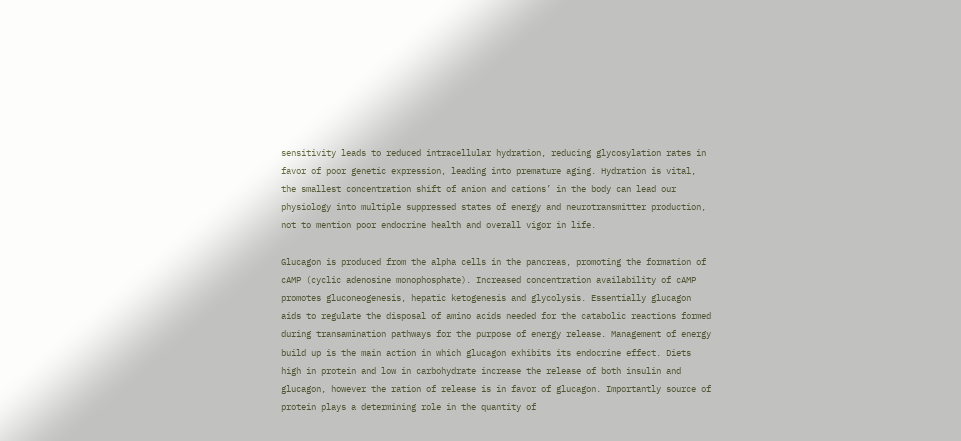sensitivity leads to reduced intracellular hydration, reducing glycosylation rates in favor of poor genetic expression, leading into premature aging. Hydration is vital, the smallest concentration shift of anion and cations’ in the body can lead our physiology into multiple suppressed states of energy and neurotransmitter production, not to mention poor endocrine health and overall vigor in life.

Glucagon is produced from the alpha cells in the pancreas, promoting the formation of cAMP (cyclic adenosine monophosphate). Increased concentration availability of cAMP promotes gluconeogenesis, hepatic ketogenesis and glycolysis. Essentially glucagon aids to regulate the disposal of amino acids needed for the catabolic reactions formed during transamination pathways for the purpose of energy release. Management of energy build up is the main action in which glucagon exhibits its endocrine effect. Diets high in protein and low in carbohydrate increase the release of both insulin and glucagon, however the ration of release is in favor of glucagon. Importantly source of protein plays a determining role in the quantity of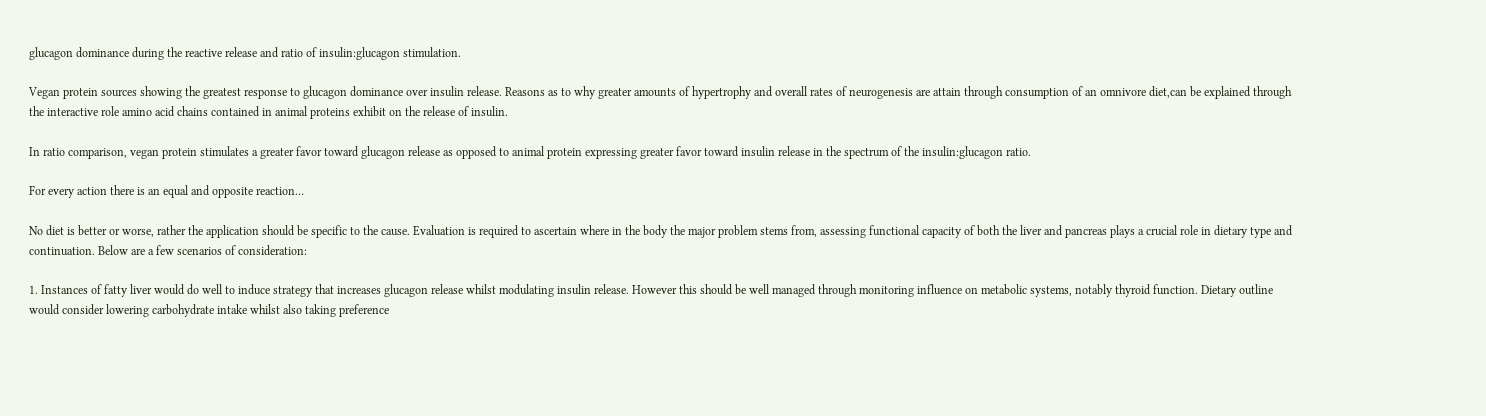glucagon dominance during the reactive release and ratio of insulin:glucagon stimulation.

Vegan protein sources showing the greatest response to glucagon dominance over insulin release. Reasons as to why greater amounts of hypertrophy and overall rates of neurogenesis are attain through consumption of an omnivore diet,can be explained through the interactive role amino acid chains contained in animal proteins exhibit on the release of insulin.

In ratio comparison, vegan protein stimulates a greater favor toward glucagon release as opposed to animal protein expressing greater favor toward insulin release in the spectrum of the insulin:glucagon ratio.

For every action there is an equal and opposite reaction…

No diet is better or worse, rather the application should be specific to the cause. Evaluation is required to ascertain where in the body the major problem stems from, assessing functional capacity of both the liver and pancreas plays a crucial role in dietary type and continuation. Below are a few scenarios of consideration:

1. Instances of fatty liver would do well to induce strategy that increases glucagon release whilst modulating insulin release. However this should be well managed through monitoring influence on metabolic systems, notably thyroid function. Dietary outline would consider lowering carbohydrate intake whilst also taking preference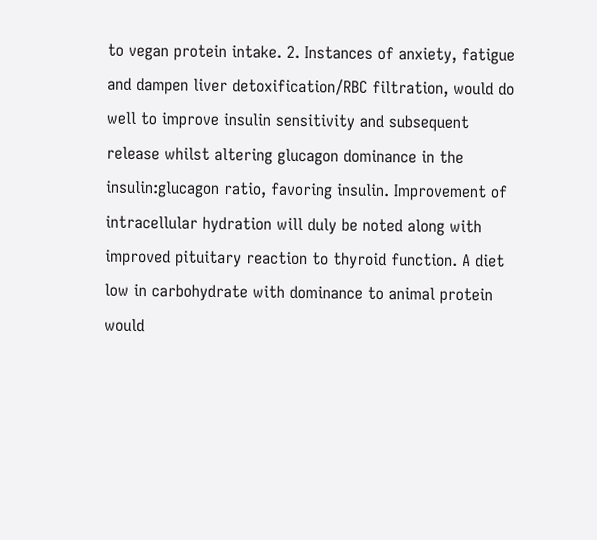to vegan protein intake. 2. Instances of anxiety, fatigue and dampen liver detoxification/RBC filtration, would do well to improve insulin sensitivity and subsequent release whilst altering glucagon dominance in the insulin:glucagon ratio, favoring insulin. Improvement of intracellular hydration will duly be noted along with improved pituitary reaction to thyroid function. A diet low in carbohydrate with dominance to animal protein would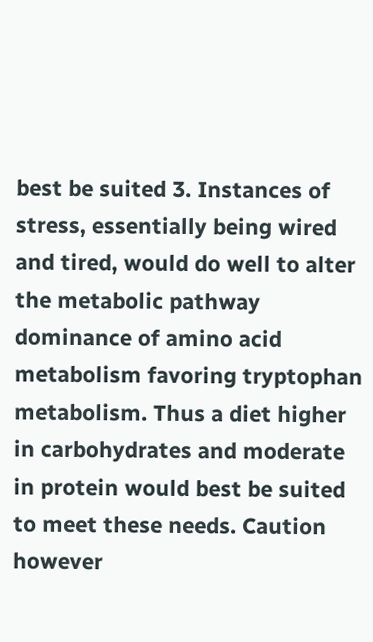best be suited 3. Instances of stress, essentially being wired and tired, would do well to alter the metabolic pathway dominance of amino acid metabolism favoring tryptophan metabolism. Thus a diet higher in carbohydrates and moderate in protein would best be suited to meet these needs. Caution however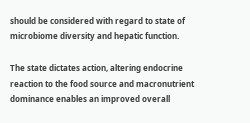should be considered with regard to state of microbiome diversity and hepatic function.

The state dictates action, altering endocrine reaction to the food source and macronutrient dominance enables an improved overall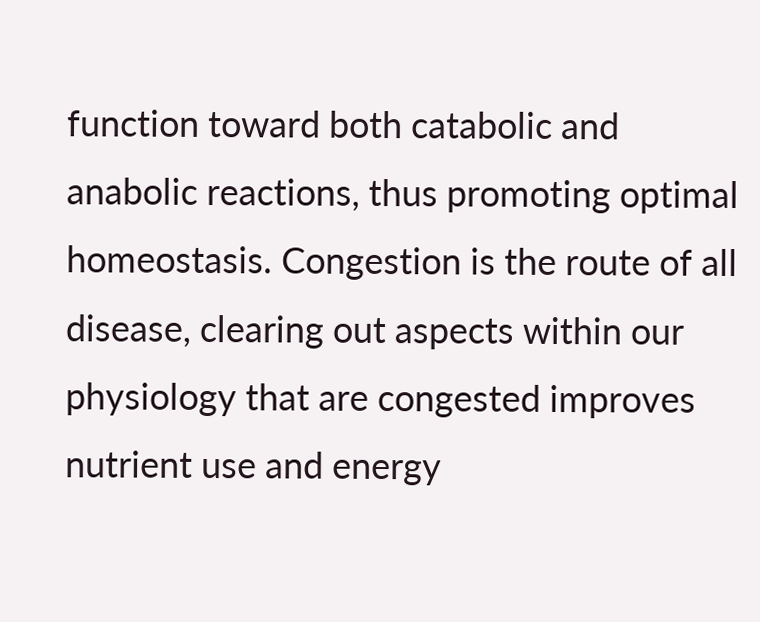function toward both catabolic and anabolic reactions, thus promoting optimal homeostasis. Congestion is the route of all disease, clearing out aspects within our physiology that are congested improves nutrient use and energy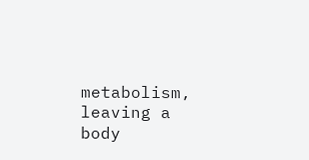metabolism, leaving a body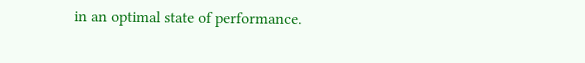in an optimal state of performance.